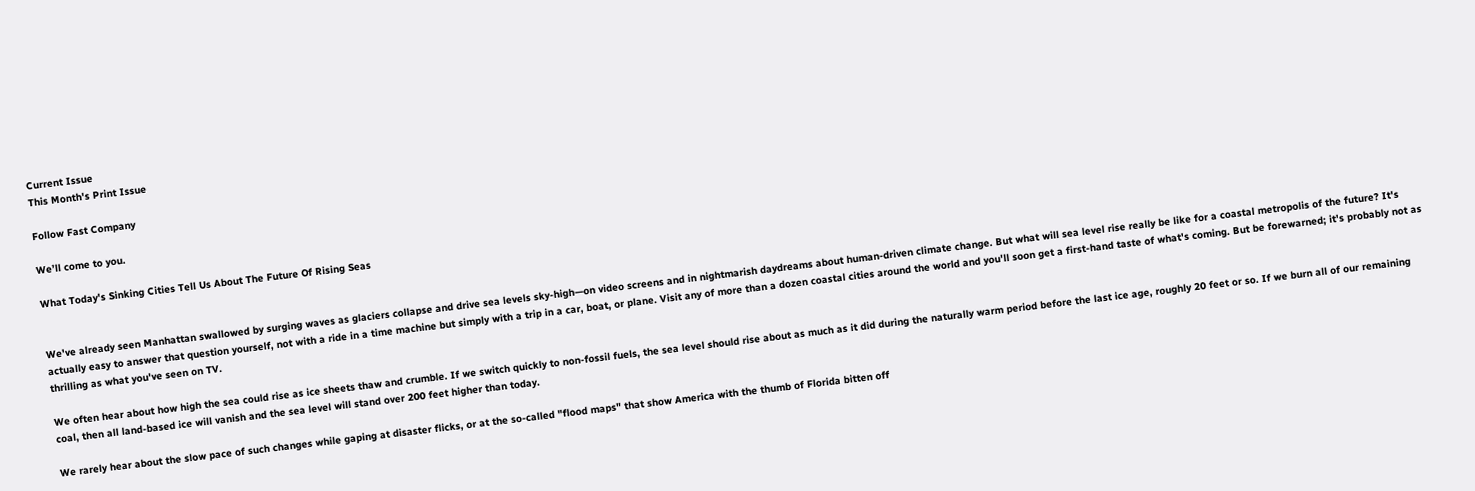Current Issue
This Month's Print Issue

Follow Fast Company

We’ll come to you.

What Today's Sinking Cities Tell Us About The Future Of Rising Seas


We've already seen Manhattan swallowed by surging waves as glaciers collapse and drive sea levels sky-high—on video screens and in nightmarish daydreams about human-driven climate change. But what will sea level rise really be like for a coastal metropolis of the future? It's actually easy to answer that question yourself, not with a ride in a time machine but simply with a trip in a car, boat, or plane. Visit any of more than a dozen coastal cities around the world and you'll soon get a first-hand taste of what's coming. But be forewarned; it's probably not as thrilling as what you've seen on TV.

We often hear about how high the sea could rise as ice sheets thaw and crumble. If we switch quickly to non-fossil fuels, the sea level should rise about as much as it did during the naturally warm period before the last ice age, roughly 20 feet or so. If we burn all of our remaining coal, then all land-based ice will vanish and the sea level will stand over 200 feet higher than today.

We rarely hear about the slow pace of such changes while gaping at disaster flicks, or at the so-called "flood maps" that show America with the thumb of Florida bitten off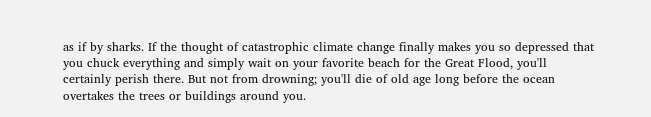as if by sharks. If the thought of catastrophic climate change finally makes you so depressed that you chuck everything and simply wait on your favorite beach for the Great Flood, you'll certainly perish there. But not from drowning; you'll die of old age long before the ocean overtakes the trees or buildings around you.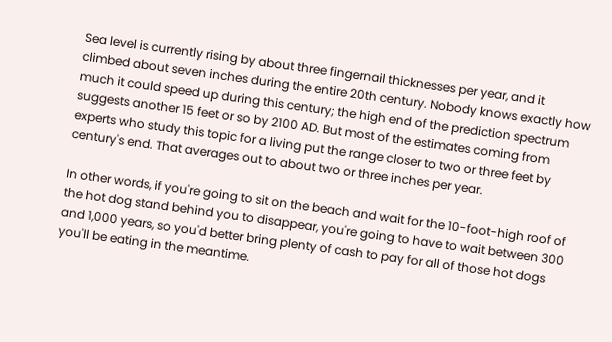Sea level is currently rising by about three fingernail thicknesses per year, and it climbed about seven inches during the entire 20th century. Nobody knows exactly how much it could speed up during this century; the high end of the prediction spectrum suggests another 15 feet or so by 2100 AD. But most of the estimates coming from experts who study this topic for a living put the range closer to two or three feet by century's end. That averages out to about two or three inches per year.

In other words, if you're going to sit on the beach and wait for the 10-foot-high roof of the hot dog stand behind you to disappear, you're going to have to wait between 300 and 1,000 years, so you'd better bring plenty of cash to pay for all of those hot dogs you'll be eating in the meantime.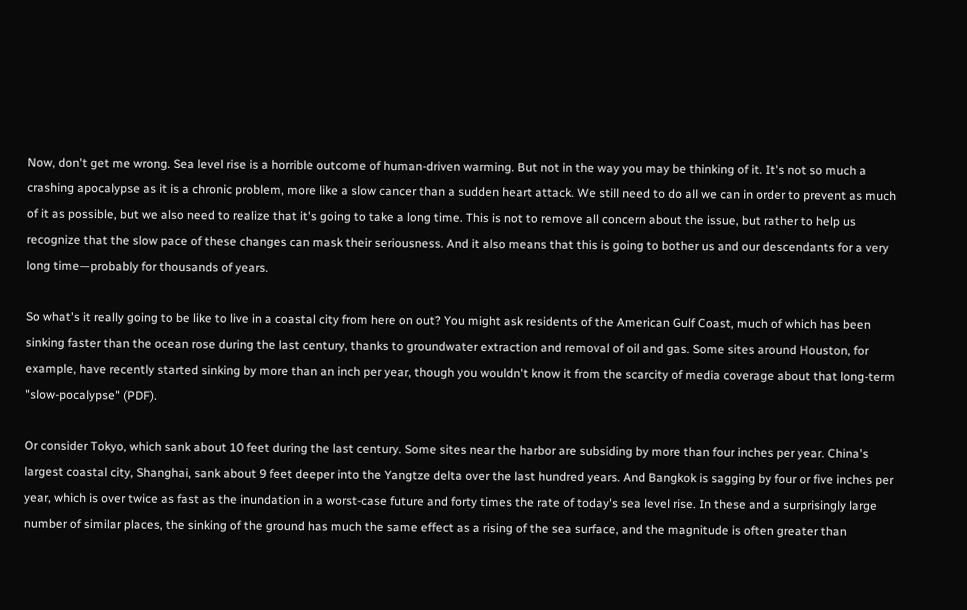Now, don't get me wrong. Sea level rise is a horrible outcome of human-driven warming. But not in the way you may be thinking of it. It's not so much a crashing apocalypse as it is a chronic problem, more like a slow cancer than a sudden heart attack. We still need to do all we can in order to prevent as much of it as possible, but we also need to realize that it's going to take a long time. This is not to remove all concern about the issue, but rather to help us recognize that the slow pace of these changes can mask their seriousness. And it also means that this is going to bother us and our descendants for a very long time—probably for thousands of years.

So what's it really going to be like to live in a coastal city from here on out? You might ask residents of the American Gulf Coast, much of which has been sinking faster than the ocean rose during the last century, thanks to groundwater extraction and removal of oil and gas. Some sites around Houston, for example, have recently started sinking by more than an inch per year, though you wouldn't know it from the scarcity of media coverage about that long-term "slow-pocalypse" (PDF).

Or consider Tokyo, which sank about 10 feet during the last century. Some sites near the harbor are subsiding by more than four inches per year. China's largest coastal city, Shanghai, sank about 9 feet deeper into the Yangtze delta over the last hundred years. And Bangkok is sagging by four or five inches per year, which is over twice as fast as the inundation in a worst-case future and forty times the rate of today's sea level rise. In these and a surprisingly large number of similar places, the sinking of the ground has much the same effect as a rising of the sea surface, and the magnitude is often greater than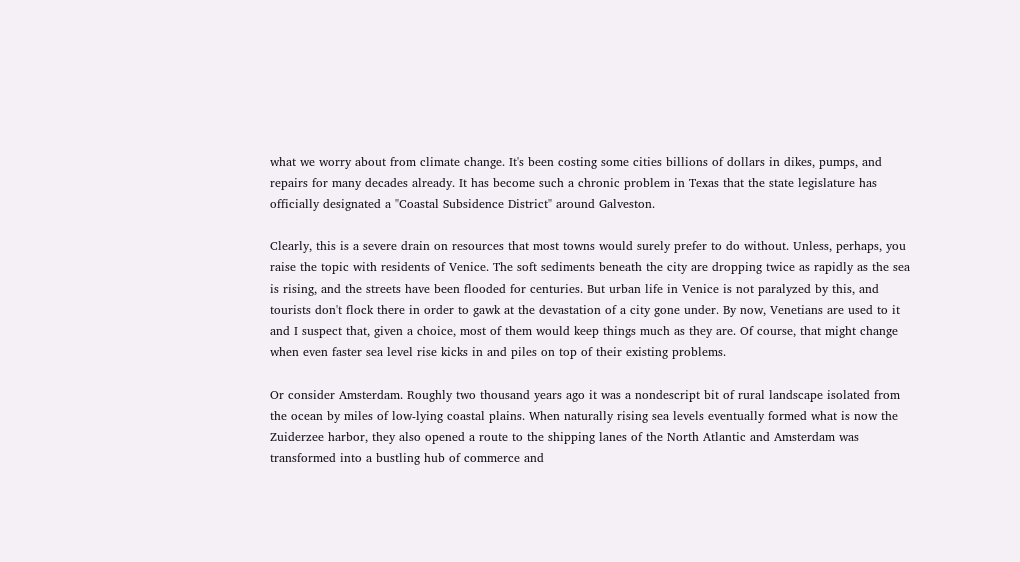what we worry about from climate change. It's been costing some cities billions of dollars in dikes, pumps, and repairs for many decades already. It has become such a chronic problem in Texas that the state legislature has officially designated a "Coastal Subsidence District" around Galveston.

Clearly, this is a severe drain on resources that most towns would surely prefer to do without. Unless, perhaps, you raise the topic with residents of Venice. The soft sediments beneath the city are dropping twice as rapidly as the sea is rising, and the streets have been flooded for centuries. But urban life in Venice is not paralyzed by this, and tourists don't flock there in order to gawk at the devastation of a city gone under. By now, Venetians are used to it and I suspect that, given a choice, most of them would keep things much as they are. Of course, that might change when even faster sea level rise kicks in and piles on top of their existing problems.

Or consider Amsterdam. Roughly two thousand years ago it was a nondescript bit of rural landscape isolated from the ocean by miles of low-lying coastal plains. When naturally rising sea levels eventually formed what is now the Zuiderzee harbor, they also opened a route to the shipping lanes of the North Atlantic and Amsterdam was transformed into a bustling hub of commerce and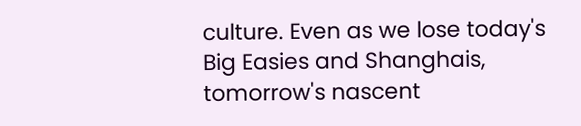culture. Even as we lose today's Big Easies and Shanghais, tomorrow's nascent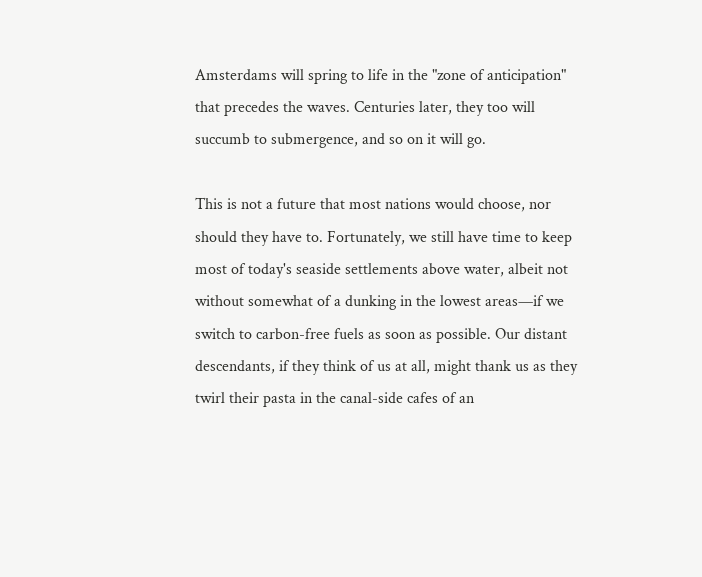Amsterdams will spring to life in the "zone of anticipation" that precedes the waves. Centuries later, they too will succumb to submergence, and so on it will go.

This is not a future that most nations would choose, nor should they have to. Fortunately, we still have time to keep most of today's seaside settlements above water, albeit not without somewhat of a dunking in the lowest areas—if we switch to carbon-free fuels as soon as possible. Our distant descendants, if they think of us at all, might thank us as they twirl their pasta in the canal-side cafes of an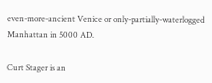even-more-ancient Venice or only-partially-waterlogged Manhattan in 5000 AD.

Curt Stager is an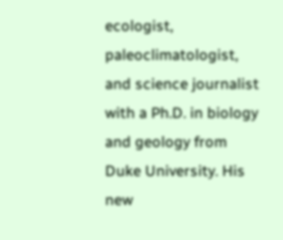ecologist, paleoclimatologist, and science journalist with a Ph.D. in biology and geology from Duke University. His new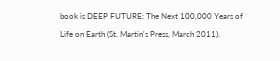book is DEEP FUTURE: The Next 100,000 Years of Life on Earth (St. Martin's Press, March 2011).